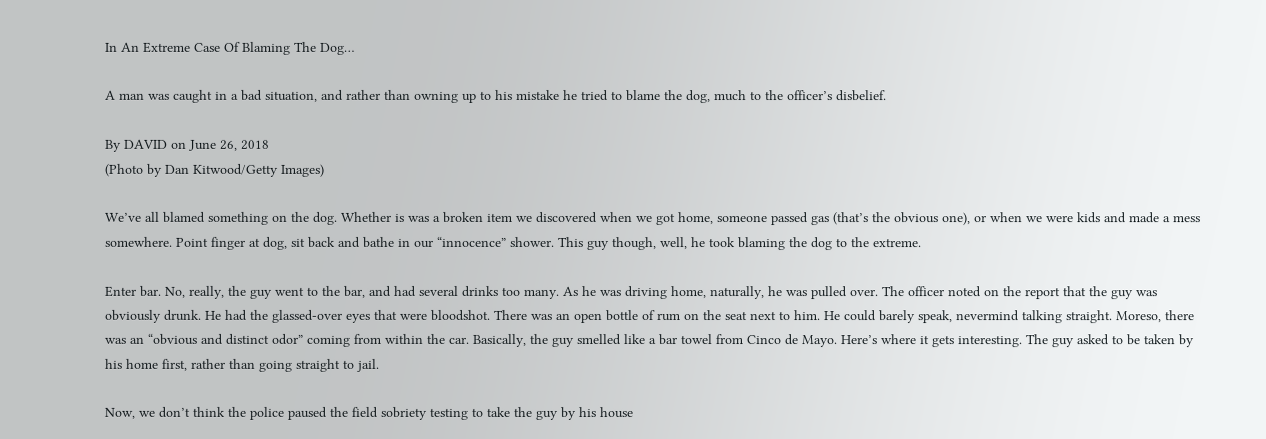In An Extreme Case Of Blaming The Dog…

A man was caught in a bad situation, and rather than owning up to his mistake he tried to blame the dog, much to the officer’s disbelief.

By DAVID on June 26, 2018
(Photo by Dan Kitwood/Getty Images)

We’ve all blamed something on the dog. Whether is was a broken item we discovered when we got home, someone passed gas (that’s the obvious one), or when we were kids and made a mess somewhere. Point finger at dog, sit back and bathe in our “innocence” shower. This guy though, well, he took blaming the dog to the extreme.

Enter bar. No, really, the guy went to the bar, and had several drinks too many. As he was driving home, naturally, he was pulled over. The officer noted on the report that the guy was obviously drunk. He had the glassed-over eyes that were bloodshot. There was an open bottle of rum on the seat next to him. He could barely speak, nevermind talking straight. Moreso, there was an “obvious and distinct odor” coming from within the car. Basically, the guy smelled like a bar towel from Cinco de Mayo. Here’s where it gets interesting. The guy asked to be taken by his home first, rather than going straight to jail.

Now, we don’t think the police paused the field sobriety testing to take the guy by his house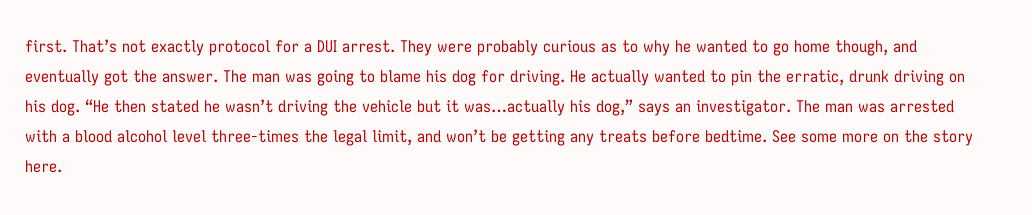first. That’s not exactly protocol for a DUI arrest. They were probably curious as to why he wanted to go home though, and eventually got the answer. The man was going to blame his dog for driving. He actually wanted to pin the erratic, drunk driving on his dog. “He then stated he wasn’t driving the vehicle but it was…actually his dog,” says an investigator. The man was arrested with a blood alcohol level three-times the legal limit, and won’t be getting any treats before bedtime. See some more on the story here.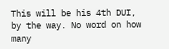This will be his 4th DUI, by the way. No word on how many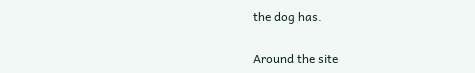the dog has.

Around the site